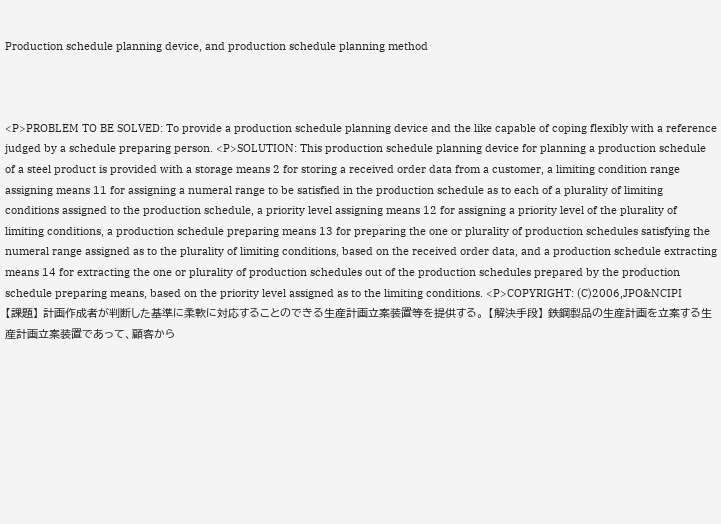Production schedule planning device, and production schedule planning method



<P>PROBLEM TO BE SOLVED: To provide a production schedule planning device and the like capable of coping flexibly with a reference judged by a schedule preparing person. <P>SOLUTION: This production schedule planning device for planning a production schedule of a steel product is provided with a storage means 2 for storing a received order data from a customer, a limiting condition range assigning means 11 for assigning a numeral range to be satisfied in the production schedule as to each of a plurality of limiting conditions assigned to the production schedule, a priority level assigning means 12 for assigning a priority level of the plurality of limiting conditions, a production schedule preparing means 13 for preparing the one or plurality of production schedules satisfying the numeral range assigned as to the plurality of limiting conditions, based on the received order data, and a production schedule extracting means 14 for extracting the one or plurality of production schedules out of the production schedules prepared by the production schedule preparing means, based on the priority level assigned as to the limiting conditions. <P>COPYRIGHT: (C)2006,JPO&NCIPI
【課題】 計画作成者が判断した基準に柔軟に対応することのできる生産計画立案装置等を提供する。 【解決手段】 鉄鋼製品の生産計画を立案する生産計画立案装置であって、顧客から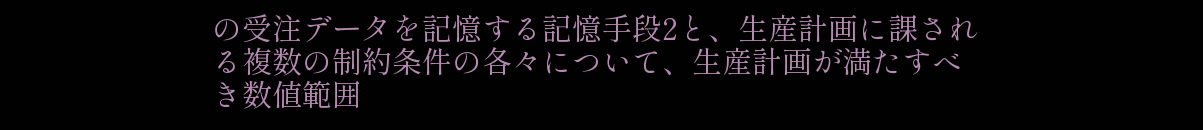の受注データを記憶する記憶手段2と、生産計画に課される複数の制約条件の各々について、生産計画が満たすべき数値範囲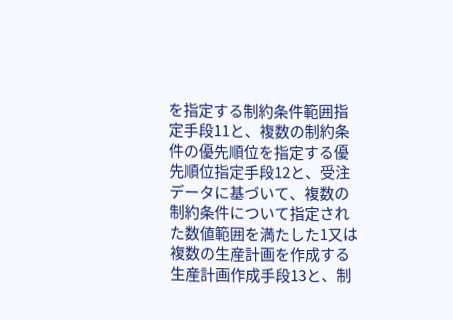を指定する制約条件範囲指定手段11と、複数の制約条件の優先順位を指定する優先順位指定手段12と、受注データに基づいて、複数の制約条件について指定された数値範囲を満たした1又は複数の生産計画を作成する生産計画作成手段13と、制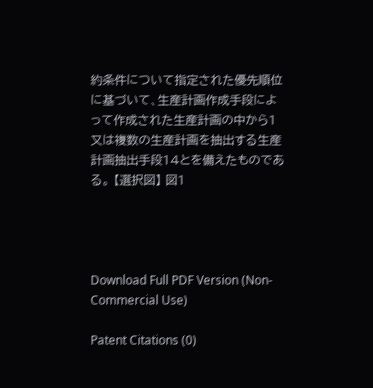約条件について指定された優先順位に基づいて、生産計画作成手段によって作成された生産計画の中から1又は複数の生産計画を抽出する生産計画抽出手段14とを備えたものである。 【選択図】 図1




Download Full PDF Version (Non-Commercial Use)

Patent Citations (0)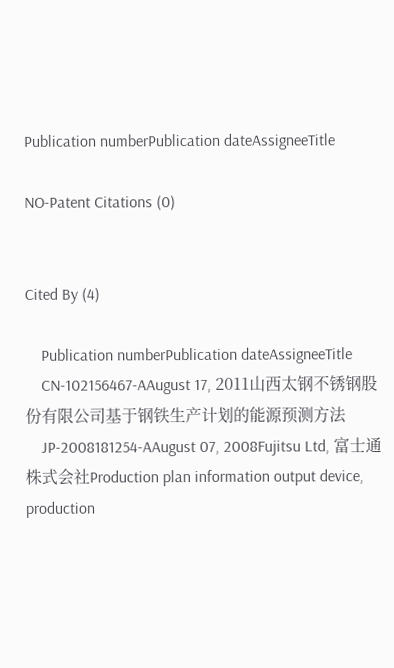Publication numberPublication dateAssigneeTitle

NO-Patent Citations (0)


Cited By (4)

    Publication numberPublication dateAssigneeTitle
    CN-102156467-AAugust 17, 2011山西太钢不锈钢股份有限公司基于钢铁生产计划的能源预测方法
    JP-2008181254-AAugust 07, 2008Fujitsu Ltd, 富士通株式会社Production plan information output device, production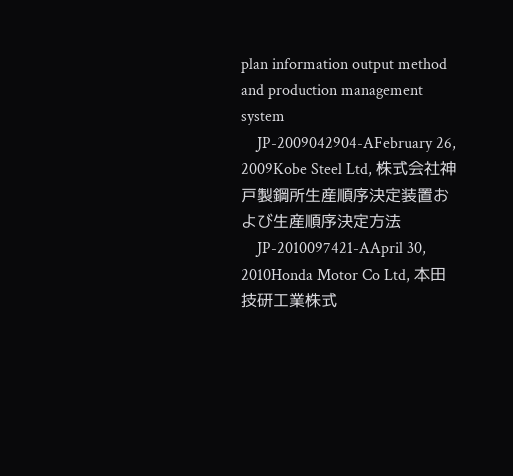plan information output method and production management system
    JP-2009042904-AFebruary 26, 2009Kobe Steel Ltd, 株式会社神戸製鋼所生産順序決定装置および生産順序決定方法
    JP-2010097421-AApril 30, 2010Honda Motor Co Ltd, 本田技研工業株式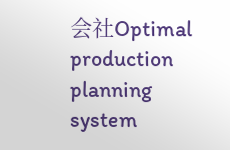会社Optimal production planning system